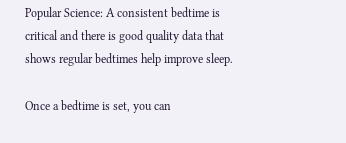Popular Science: A consistent bedtime is critical and there is good quality data that shows regular bedtimes help improve sleep.

Once a bedtime is set, you can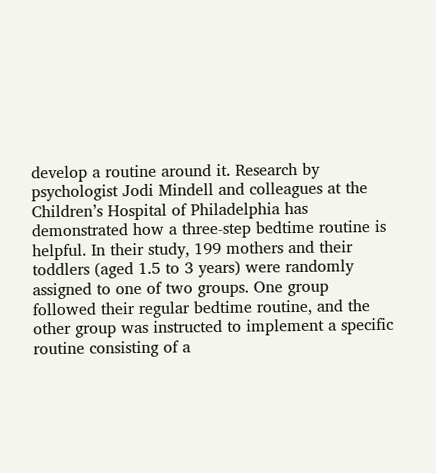develop a routine around it. Research by psychologist Jodi Mindell and colleagues at the Children’s Hospital of Philadelphia has demonstrated how a three-step bedtime routine is helpful. In their study, 199 mothers and their toddlers (aged 1.5 to 3 years) were randomly assigned to one of two groups. One group followed their regular bedtime routine, and the other group was instructed to implement a specific routine consisting of a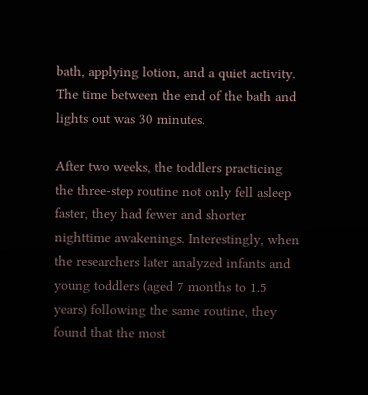bath, applying lotion, and a quiet activity. The time between the end of the bath and lights out was 30 minutes.

After two weeks, the toddlers practicing the three-step routine not only fell asleep faster, they had fewer and shorter nighttime awakenings. Interestingly, when the researchers later analyzed infants and young toddlers (aged 7 months to 1.5 years) following the same routine, they found that the most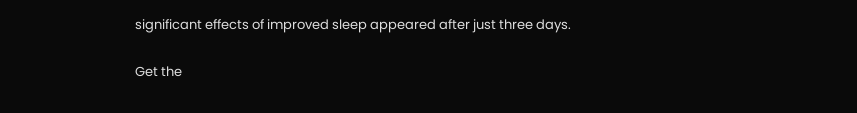significant effects of improved sleep appeared after just three days.

Get the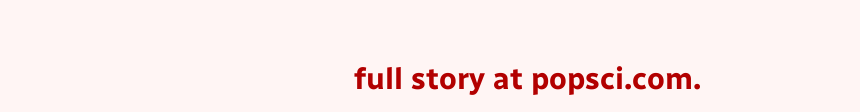full story at popsci.com.